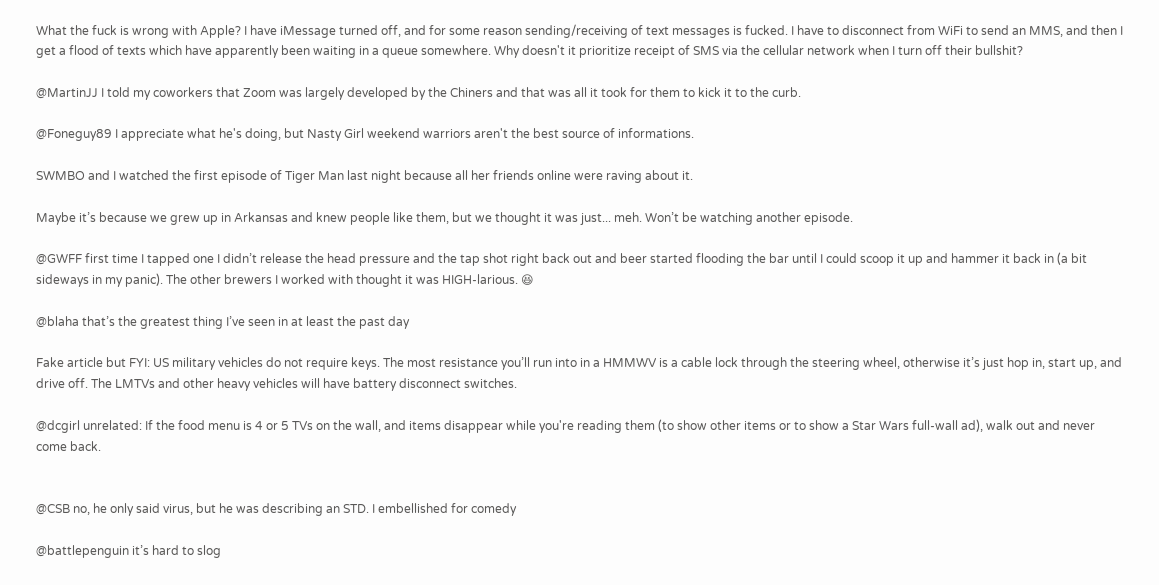What the fuck is wrong with Apple? I have iMessage turned off, and for some reason sending/receiving of text messages is fucked. I have to disconnect from WiFi to send an MMS, and then I get a flood of texts which have apparently been waiting in a queue somewhere. Why doesn't it prioritize receipt of SMS via the cellular network when I turn off their bullshit?

@MartinJJ I told my coworkers that Zoom was largely developed by the Chiners and that was all it took for them to kick it to the curb.

@Foneguy89 I appreciate what he's doing, but Nasty Girl weekend warriors aren't the best source of informations.

SWMBO and I watched the first episode of Tiger Man last night because all her friends online were raving about it.

Maybe it’s because we grew up in Arkansas and knew people like them, but we thought it was just... meh. Won’t be watching another episode.

@GWFF first time I tapped one I didn’t release the head pressure and the tap shot right back out and beer started flooding the bar until I could scoop it up and hammer it back in (a bit sideways in my panic). The other brewers I worked with thought it was HIGH-larious. 😆

@blaha that’s the greatest thing I’ve seen in at least the past day

Fake article but FYI: US military vehicles do not require keys. The most resistance you’ll run into in a HMMWV is a cable lock through the steering wheel, otherwise it’s just hop in, start up, and drive off. The LMTVs and other heavy vehicles will have battery disconnect switches.

@dcgirl unrelated: If the food menu is 4 or 5 TVs on the wall, and items disappear while you're reading them (to show other items or to show a Star Wars full-wall ad), walk out and never come back.


@CSB no, he only said virus, but he was describing an STD. I embellished for comedy

@battlepenguin it’s hard to slog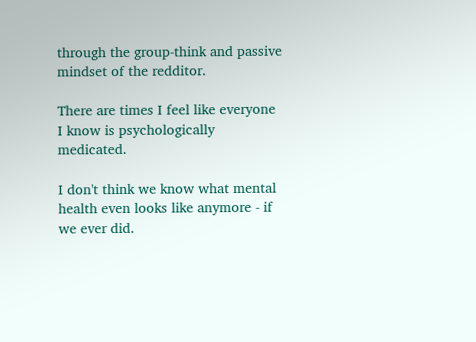through the group-think and passive mindset of the redditor.

There are times I feel like everyone I know is psychologically medicated.

I don't think we know what mental health even looks like anymore - if we ever did.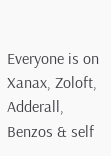Everyone is on Xanax, Zoloft, Adderall, Benzos & self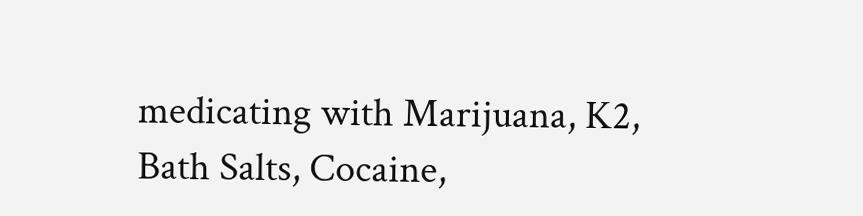medicating with Marijuana, K2, Bath Salts, Cocaine,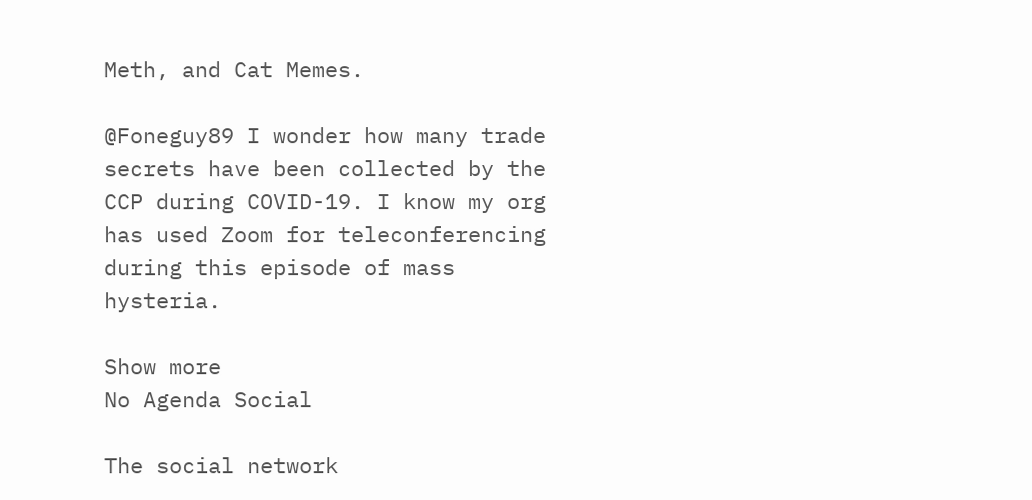Meth, and Cat Memes.

@Foneguy89 I wonder how many trade secrets have been collected by the CCP during COVID-19. I know my org has used Zoom for teleconferencing during this episode of mass hysteria.

Show more
No Agenda Social

The social network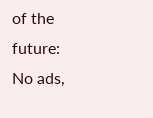of the future: No ads,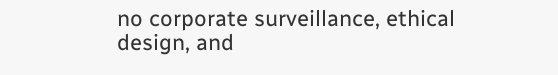no corporate surveillance, ethical design, and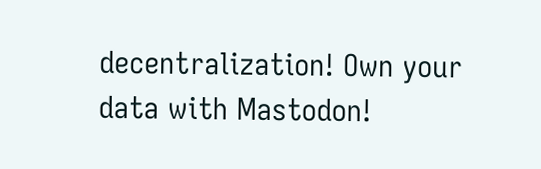decentralization! Own your data with Mastodon!